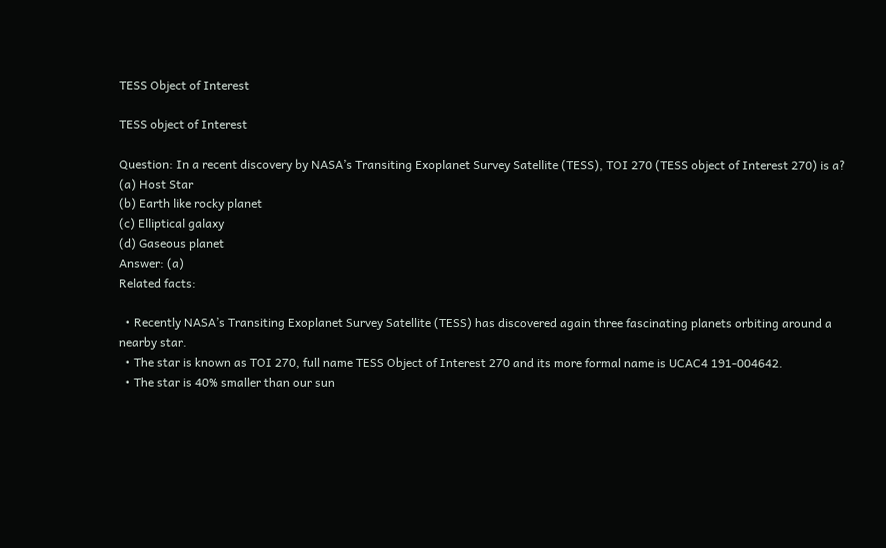TESS Object of Interest

TESS object of Interest

Question: In a recent discovery by NASA’s Transiting Exoplanet Survey Satellite (TESS), TOI 270 (TESS object of Interest 270) is a?
(a) Host Star
(b) Earth like rocky planet
(c) Elliptical galaxy
(d) Gaseous planet
Answer: (a)
Related facts:

  • Recently NASA’s Transiting Exoplanet Survey Satellite (TESS) has discovered again three fascinating planets orbiting around a nearby star.
  • The star is known as TOI 270, full name TESS Object of Interest 270 and its more formal name is UCAC4 191-004642.
  • The star is 40% smaller than our sun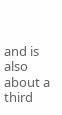and is also about a third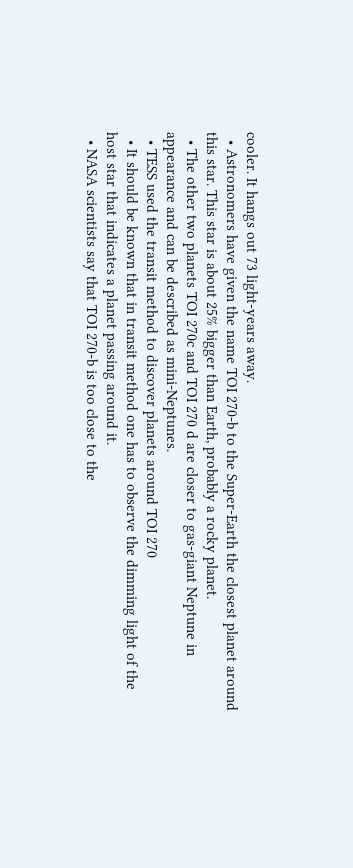cooler. It hangs out 73 light-years away.
  • Astronomers have given the name TOI 270-b to the Super-Earth the closest planet around this star. This star is about 25% bigger than Earth, probably a rocky planet.
  • The other two planets TOI 270c and TOI 270 d are closer to gas-giant Neptune in appearance and can be described as mini-Neptunes.
  • TESS used the transit method to discover planets around TOI 270
  • It should be known that in transit method one has to observe the dimming light of the host star that indicates a planet passing around it.
  • NASA scientists say that TOI 270-b is too close to the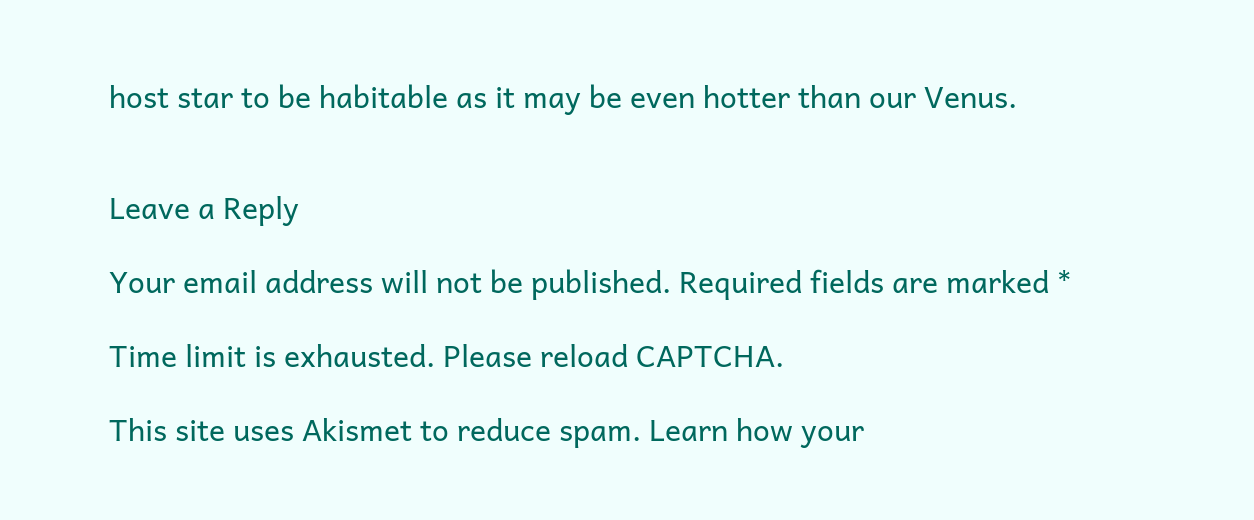host star to be habitable as it may be even hotter than our Venus.


Leave a Reply

Your email address will not be published. Required fields are marked *

Time limit is exhausted. Please reload CAPTCHA.

This site uses Akismet to reduce spam. Learn how your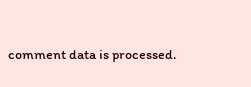comment data is processed.